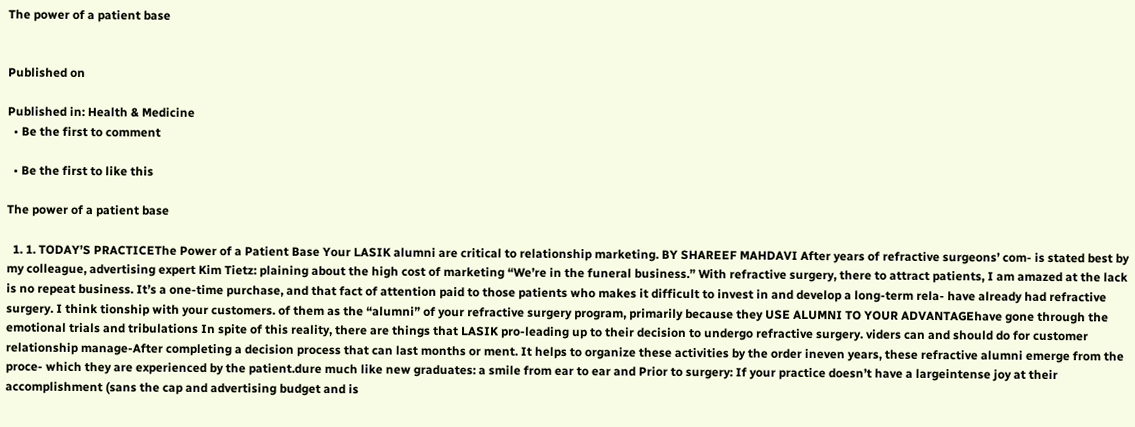The power of a patient base


Published on

Published in: Health & Medicine
  • Be the first to comment

  • Be the first to like this

The power of a patient base

  1. 1. TODAY’S PRACTICEThe Power of a Patient Base Your LASIK alumni are critical to relationship marketing. BY SHAREEF MAHDAVI After years of refractive surgeons’ com- is stated best by my colleague, advertising expert Kim Tietz: plaining about the high cost of marketing “We’re in the funeral business.” With refractive surgery, there to attract patients, I am amazed at the lack is no repeat business. It’s a one-time purchase, and that fact of attention paid to those patients who makes it difficult to invest in and develop a long-term rela- have already had refractive surgery. I think tionship with your customers. of them as the “alumni” of your refractive surgery program, primarily because they USE ALUMNI TO YOUR ADVANTAGEhave gone through the emotional trials and tribulations In spite of this reality, there are things that LASIK pro-leading up to their decision to undergo refractive surgery. viders can and should do for customer relationship manage-After completing a decision process that can last months or ment. It helps to organize these activities by the order ineven years, these refractive alumni emerge from the proce- which they are experienced by the patient.dure much like new graduates: a smile from ear to ear and Prior to surgery: If your practice doesn’t have a largeintense joy at their accomplishment (sans the cap and advertising budget and is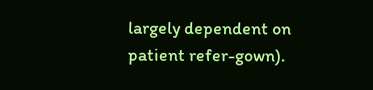largely dependent on patient refer-gown).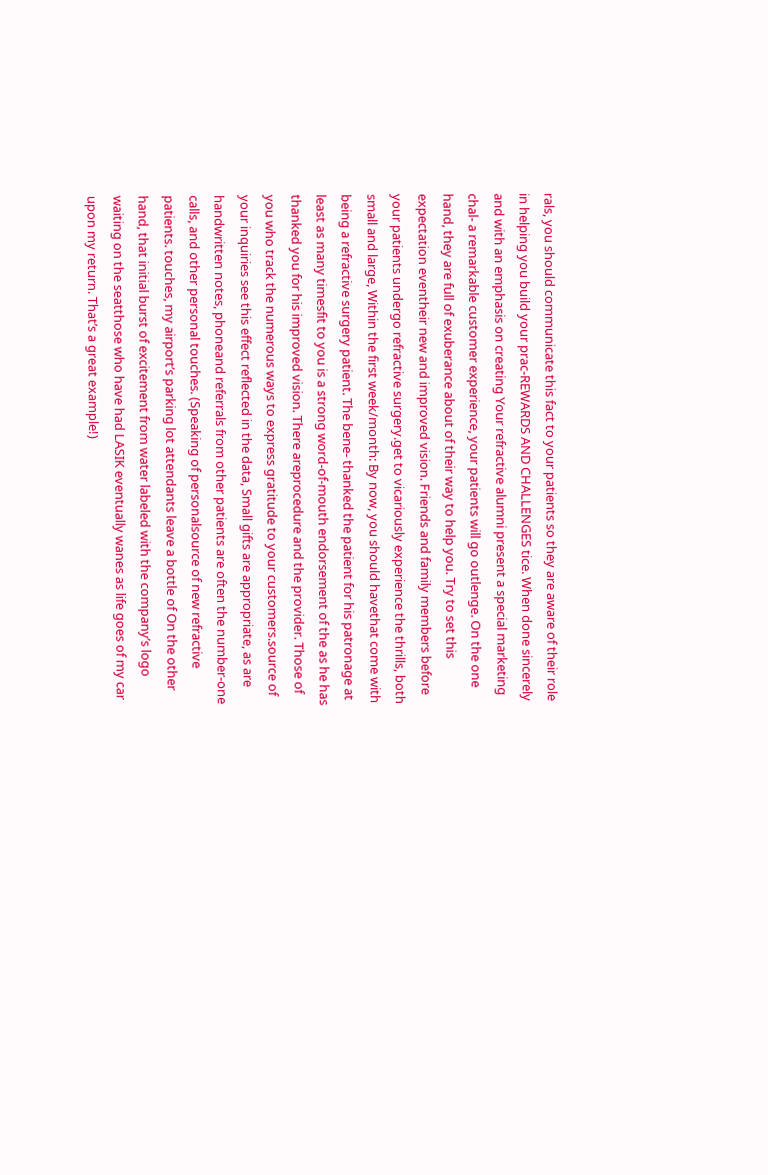rals, you should communicate this fact to your patients so they are aware of their role in helping you build your prac-REWARDS AND CHALLENGES tice. When done sincerely and with an emphasis on creating Your refractive alumni present a special marketing chal- a remarkable customer experience, your patients will go outlenge. On the one hand, they are full of exuberance about of their way to help you. Try to set this expectation eventheir new and improved vision. Friends and family members before your patients undergo refractive surgery.get to vicariously experience the thrills, both small and large, Within the first week/month: By now, you should havethat come with being a refractive surgery patient. The bene- thanked the patient for his patronage at least as many timesfit to you is a strong word-of-mouth endorsement of the as he has thanked you for his improved vision. There areprocedure and the provider. Those of you who track the numerous ways to express gratitude to your customers.source of your inquiries see this effect reflected in the data, Small gifts are appropriate, as are handwritten notes, phoneand referrals from other patients are often the number-one calls, and other personal touches. (Speaking of personalsource of new refractive patients. touches, my airport’s parking lot attendants leave a bottle of On the other hand, that initial burst of excitement from water labeled with the company’s logo waiting on the seatthose who have had LASIK eventually wanes as life goes of my car upon my return. That’s a great example!)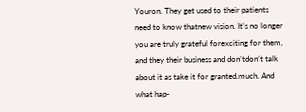Youron. They get used to their patients need to know thatnew vision. It’s no longer you are truly grateful forexciting for them, and they their business and don’tdon’t talk about it as take it for granted.much. And what hap-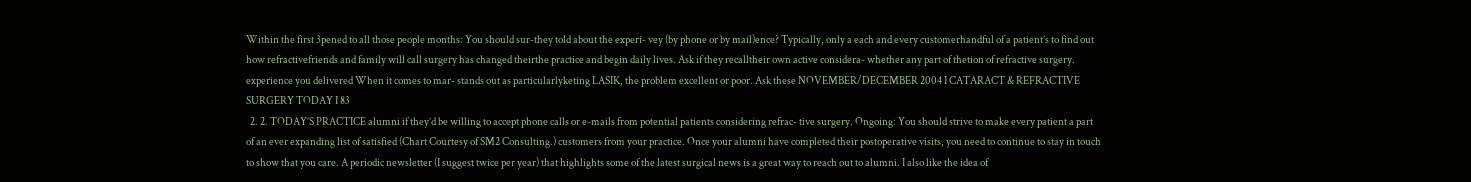Within the first 3pened to all those people months: You should sur-they told about the experi- vey (by phone or by mail)ence? Typically, only a each and every customerhandful of a patient’s to find out how refractivefriends and family will call surgery has changed theirthe practice and begin daily lives. Ask if they recalltheir own active considera- whether any part of thetion of refractive surgery. experience you delivered When it comes to mar- stands out as particularlyketing LASIK, the problem excellent or poor. Ask these NOVEMBER/DECEMBER 2004 I CATARACT & REFRACTIVE SURGERY TODAY I 83
  2. 2. TODAY’S PRACTICE alumni if they’d be willing to accept phone calls or e-mails from potential patients considering refrac- tive surgery. Ongoing: You should strive to make every patient a part of an ever expanding list of satisfied (Chart Courtesy of SM2 Consulting.) customers from your practice. Once your alumni have completed their postoperative visits, you need to continue to stay in touch to show that you care. A periodic newsletter (I suggest twice per year) that highlights some of the latest surgical news is a great way to reach out to alumni. I also like the idea of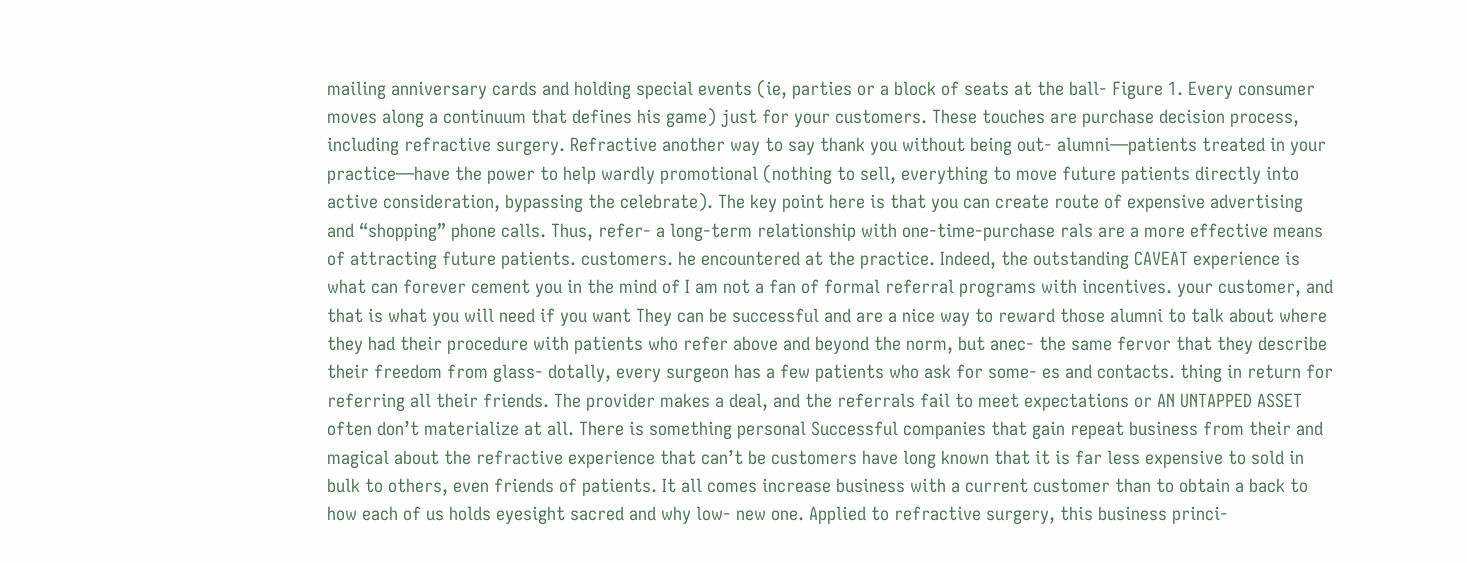mailing anniversary cards and holding special events (ie, parties or a block of seats at the ball- Figure 1. Every consumer moves along a continuum that defines his game) just for your customers. These touches are purchase decision process, including refractive surgery. Refractive another way to say thank you without being out- alumni—patients treated in your practice—have the power to help wardly promotional (nothing to sell, everything to move future patients directly into active consideration, bypassing the celebrate). The key point here is that you can create route of expensive advertising and “shopping” phone calls. Thus, refer- a long-term relationship with one-time-purchase rals are a more effective means of attracting future patients. customers. he encountered at the practice. Indeed, the outstanding CAVEAT experience is what can forever cement you in the mind of I am not a fan of formal referral programs with incentives. your customer, and that is what you will need if you want They can be successful and are a nice way to reward those alumni to talk about where they had their procedure with patients who refer above and beyond the norm, but anec- the same fervor that they describe their freedom from glass- dotally, every surgeon has a few patients who ask for some- es and contacts. thing in return for referring all their friends. The provider makes a deal, and the referrals fail to meet expectations or AN UNTAPPED ASSET often don’t materialize at all. There is something personal Successful companies that gain repeat business from their and magical about the refractive experience that can’t be customers have long known that it is far less expensive to sold in bulk to others, even friends of patients. It all comes increase business with a current customer than to obtain a back to how each of us holds eyesight sacred and why low- new one. Applied to refractive surgery, this business princi-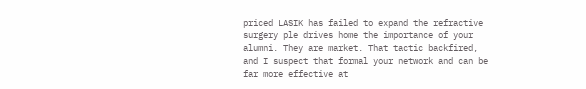priced LASIK has failed to expand the refractive surgery ple drives home the importance of your alumni. They are market. That tactic backfired, and I suspect that formal your network and can be far more effective at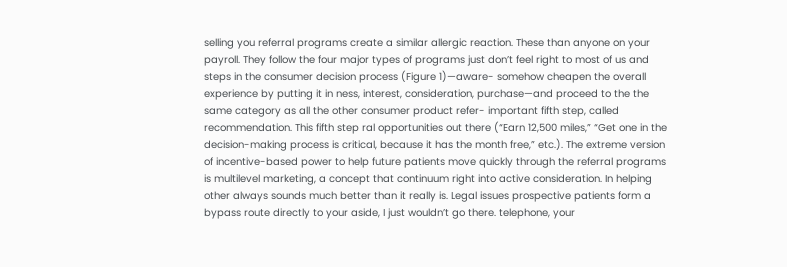selling you referral programs create a similar allergic reaction. These than anyone on your payroll. They follow the four major types of programs just don’t feel right to most of us and steps in the consumer decision process (Figure 1)—aware- somehow cheapen the overall experience by putting it in ness, interest, consideration, purchase—and proceed to the the same category as all the other consumer product refer- important fifth step, called recommendation. This fifth step ral opportunities out there (“Earn 12,500 miles,” “Get one in the decision-making process is critical, because it has the month free,” etc.). The extreme version of incentive-based power to help future patients move quickly through the referral programs is multilevel marketing, a concept that continuum right into active consideration. In helping other always sounds much better than it really is. Legal issues prospective patients form a bypass route directly to your aside, I just wouldn’t go there. telephone, your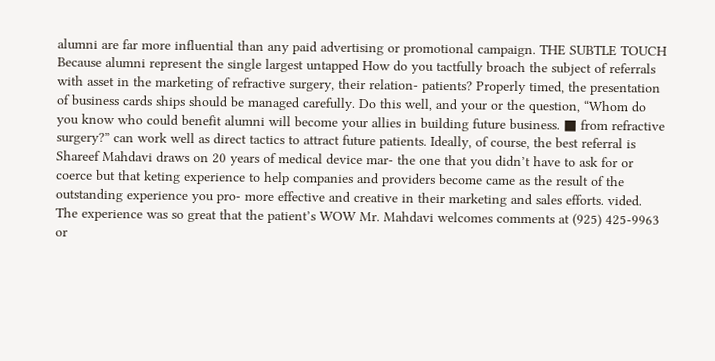alumni are far more influential than any paid advertising or promotional campaign. THE SUBTLE TOUCH Because alumni represent the single largest untapped How do you tactfully broach the subject of referrals with asset in the marketing of refractive surgery, their relation- patients? Properly timed, the presentation of business cards ships should be managed carefully. Do this well, and your or the question, “Whom do you know who could benefit alumni will become your allies in building future business. ■ from refractive surgery?” can work well as direct tactics to attract future patients. Ideally, of course, the best referral is Shareef Mahdavi draws on 20 years of medical device mar- the one that you didn’t have to ask for or coerce but that keting experience to help companies and providers become came as the result of the outstanding experience you pro- more effective and creative in their marketing and sales efforts. vided. The experience was so great that the patient’s WOW Mr. Mahdavi welcomes comments at (925) 425-9963 or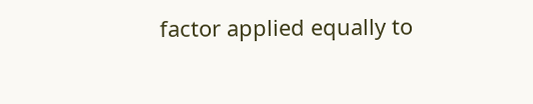factor applied equally to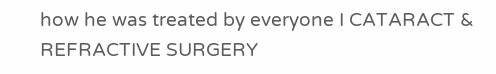how he was treated by everyone I CATARACT & REFRACTIVE SURGERY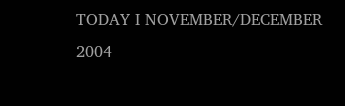TODAY I NOVEMBER/DECEMBER 2004